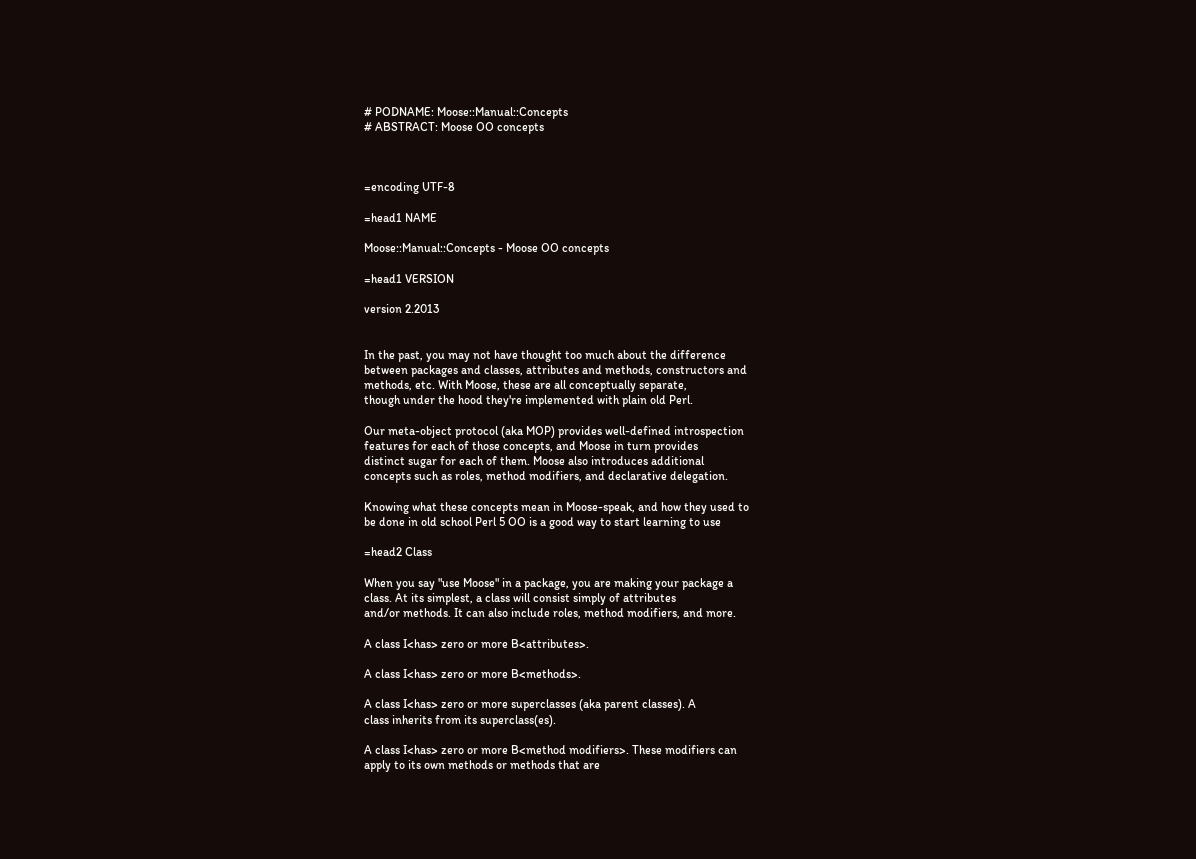# PODNAME: Moose::Manual::Concepts
# ABSTRACT: Moose OO concepts



=encoding UTF-8

=head1 NAME

Moose::Manual::Concepts - Moose OO concepts

=head1 VERSION

version 2.2013


In the past, you may not have thought too much about the difference
between packages and classes, attributes and methods, constructors and
methods, etc. With Moose, these are all conceptually separate,
though under the hood they're implemented with plain old Perl.

Our meta-object protocol (aka MOP) provides well-defined introspection
features for each of those concepts, and Moose in turn provides
distinct sugar for each of them. Moose also introduces additional
concepts such as roles, method modifiers, and declarative delegation.

Knowing what these concepts mean in Moose-speak, and how they used to
be done in old school Perl 5 OO is a good way to start learning to use

=head2 Class

When you say "use Moose" in a package, you are making your package a
class. At its simplest, a class will consist simply of attributes
and/or methods. It can also include roles, method modifiers, and more.

A class I<has> zero or more B<attributes>.

A class I<has> zero or more B<methods>.

A class I<has> zero or more superclasses (aka parent classes). A
class inherits from its superclass(es).

A class I<has> zero or more B<method modifiers>. These modifiers can
apply to its own methods or methods that are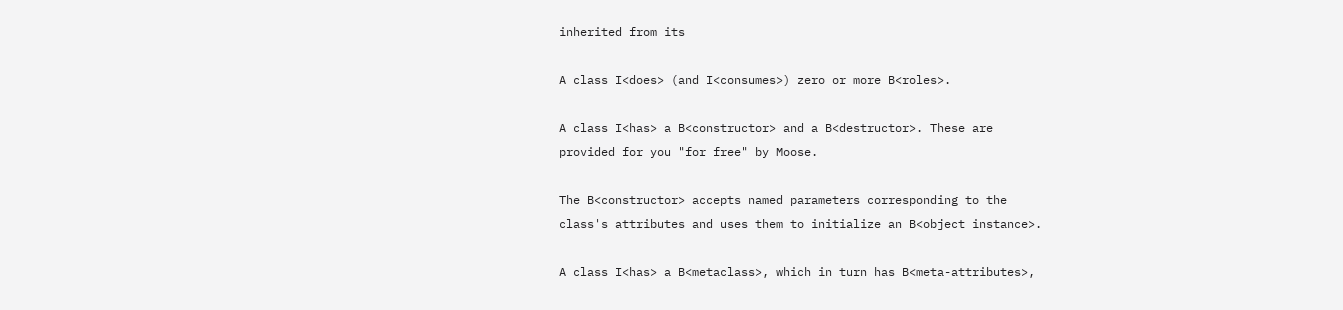inherited from its

A class I<does> (and I<consumes>) zero or more B<roles>.

A class I<has> a B<constructor> and a B<destructor>. These are
provided for you "for free" by Moose.

The B<constructor> accepts named parameters corresponding to the
class's attributes and uses them to initialize an B<object instance>.

A class I<has> a B<metaclass>, which in turn has B<meta-attributes>,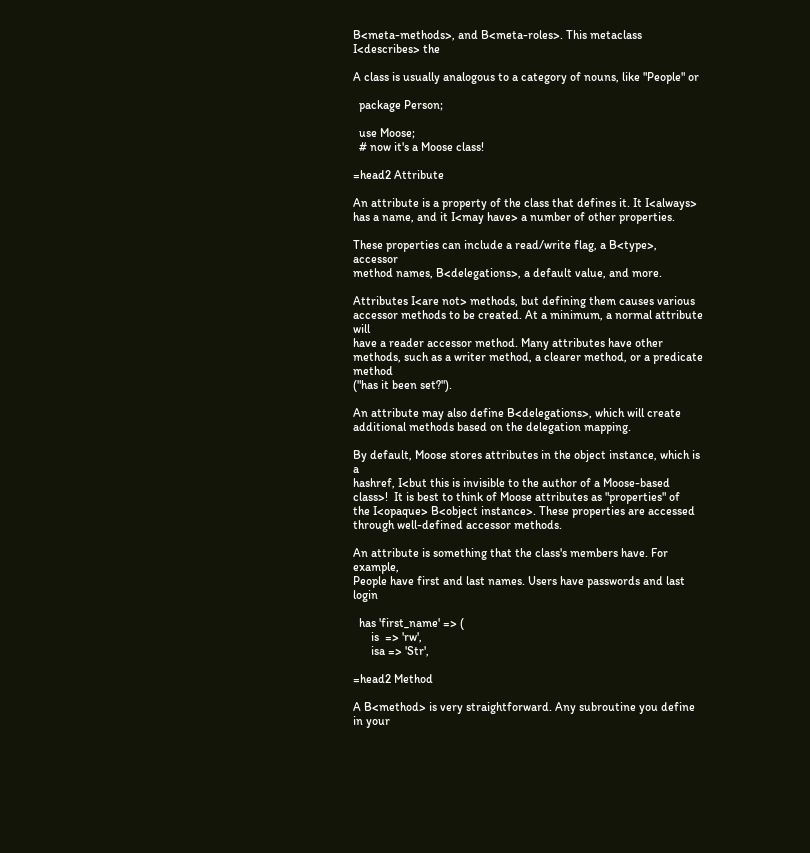B<meta-methods>, and B<meta-roles>. This metaclass I<describes> the

A class is usually analogous to a category of nouns, like "People" or

  package Person;

  use Moose;
  # now it's a Moose class!

=head2 Attribute

An attribute is a property of the class that defines it. It I<always>
has a name, and it I<may have> a number of other properties.

These properties can include a read/write flag, a B<type>, accessor
method names, B<delegations>, a default value, and more.

Attributes I<are not> methods, but defining them causes various
accessor methods to be created. At a minimum, a normal attribute will
have a reader accessor method. Many attributes have other
methods, such as a writer method, a clearer method, or a predicate method
("has it been set?").

An attribute may also define B<delegations>, which will create
additional methods based on the delegation mapping.

By default, Moose stores attributes in the object instance, which is a
hashref, I<but this is invisible to the author of a Moose-based
class>!  It is best to think of Moose attributes as "properties" of
the I<opaque> B<object instance>. These properties are accessed
through well-defined accessor methods.

An attribute is something that the class's members have. For example,
People have first and last names. Users have passwords and last login

  has 'first_name' => (
      is  => 'rw',
      isa => 'Str',

=head2 Method

A B<method> is very straightforward. Any subroutine you define in your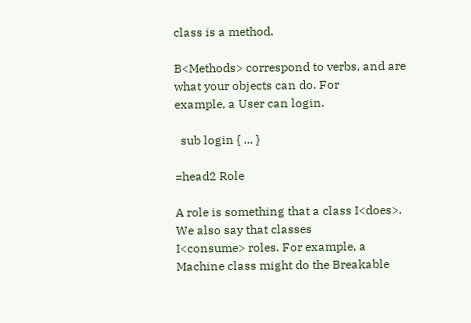class is a method.

B<Methods> correspond to verbs, and are what your objects can do. For
example, a User can login.

  sub login { ... }

=head2 Role

A role is something that a class I<does>. We also say that classes
I<consume> roles. For example, a Machine class might do the Breakable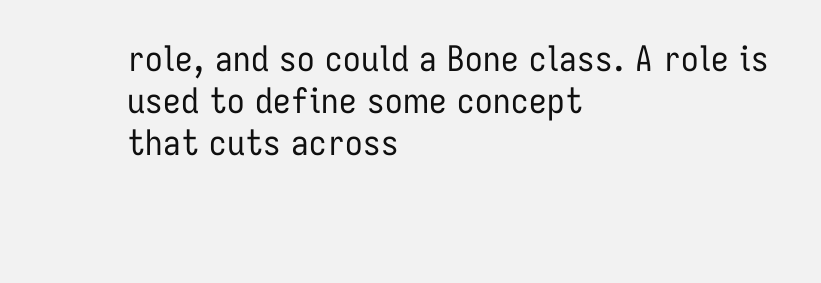role, and so could a Bone class. A role is used to define some concept
that cuts across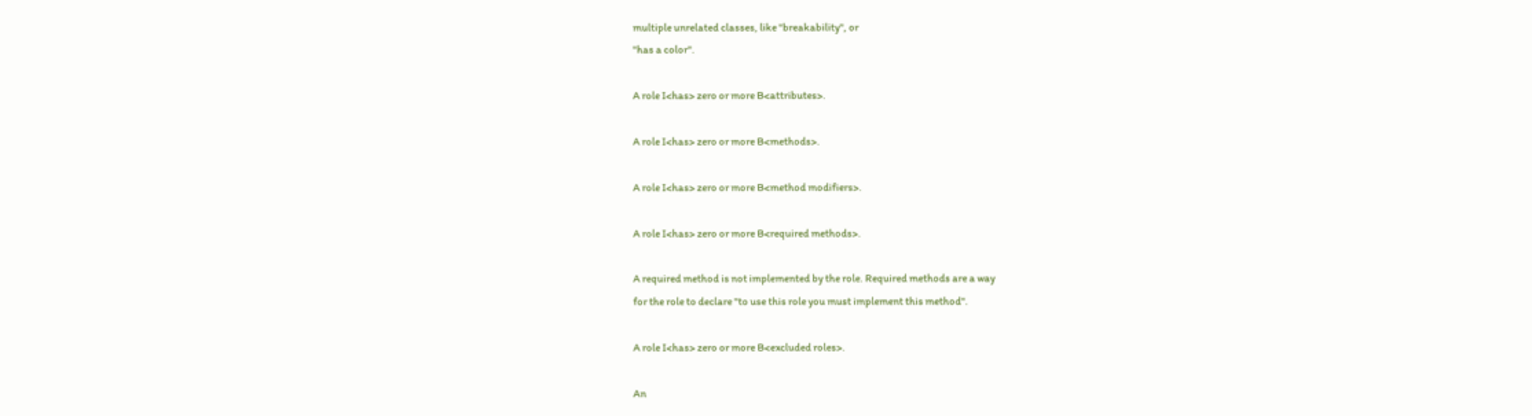multiple unrelated classes, like "breakability", or
"has a color".

A role I<has> zero or more B<attributes>.

A role I<has> zero or more B<methods>.

A role I<has> zero or more B<method modifiers>.

A role I<has> zero or more B<required methods>.

A required method is not implemented by the role. Required methods are a way
for the role to declare "to use this role you must implement this method".

A role I<has> zero or more B<excluded roles>.

An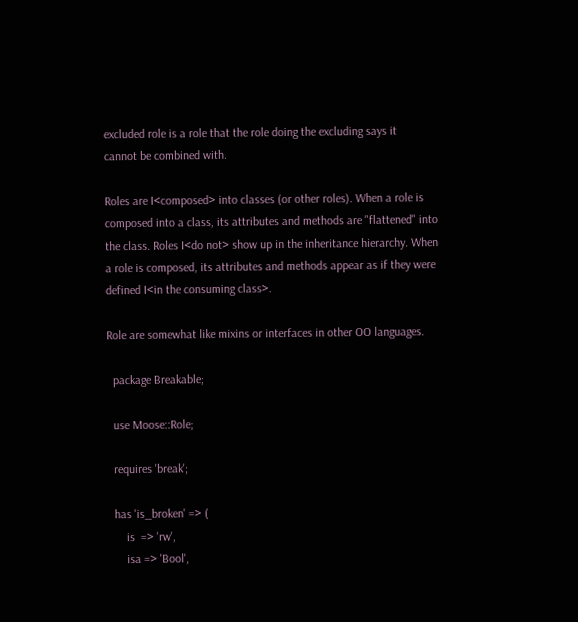excluded role is a role that the role doing the excluding says it
cannot be combined with.

Roles are I<composed> into classes (or other roles). When a role is
composed into a class, its attributes and methods are "flattened" into
the class. Roles I<do not> show up in the inheritance hierarchy. When
a role is composed, its attributes and methods appear as if they were
defined I<in the consuming class>.

Role are somewhat like mixins or interfaces in other OO languages.

  package Breakable;

  use Moose::Role;

  requires 'break';

  has 'is_broken' => (
      is  => 'rw',
      isa => 'Bool',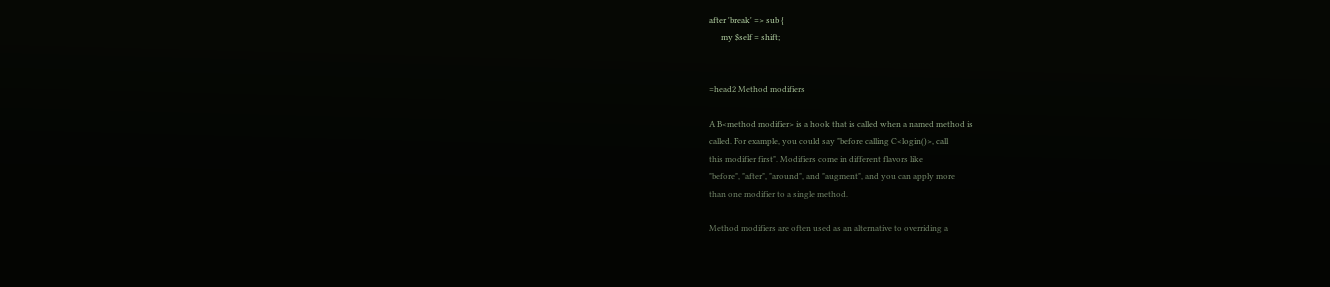after 'break' => sub {
      my $self = shift;


=head2 Method modifiers

A B<method modifier> is a hook that is called when a named method is
called. For example, you could say "before calling C<login()>, call
this modifier first". Modifiers come in different flavors like
"before", "after", "around", and "augment", and you can apply more
than one modifier to a single method.

Method modifiers are often used as an alternative to overriding a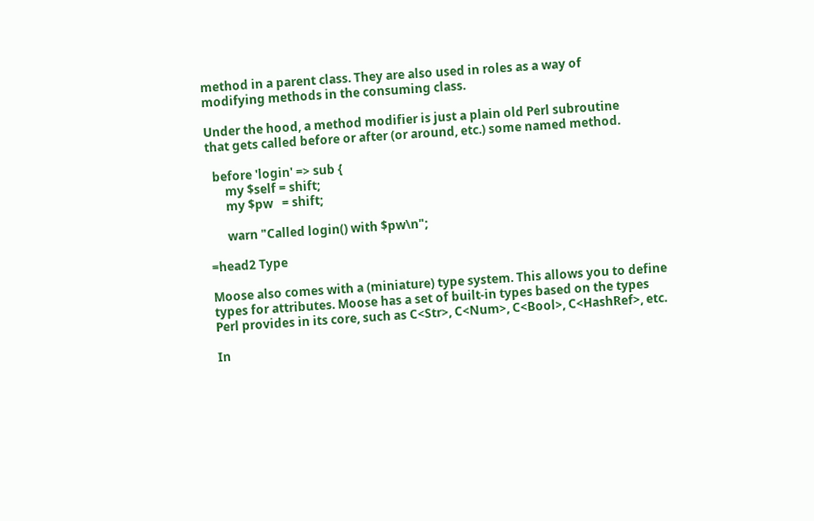method in a parent class. They are also used in roles as a way of
modifying methods in the consuming class.

Under the hood, a method modifier is just a plain old Perl subroutine
that gets called before or after (or around, etc.) some named method.

  before 'login' => sub {
      my $self = shift;
      my $pw   = shift;

      warn "Called login() with $pw\n";

=head2 Type

Moose also comes with a (miniature) type system. This allows you to define
types for attributes. Moose has a set of built-in types based on the types
Perl provides in its core, such as C<Str>, C<Num>, C<Bool>, C<HashRef>, etc.

In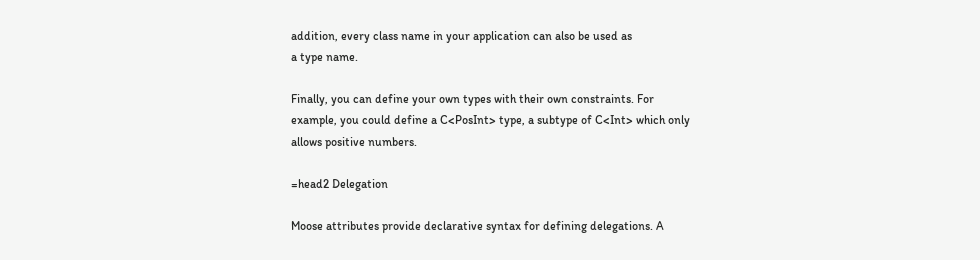addition, every class name in your application can also be used as
a type name.

Finally, you can define your own types with their own constraints. For
example, you could define a C<PosInt> type, a subtype of C<Int> which only
allows positive numbers.

=head2 Delegation

Moose attributes provide declarative syntax for defining delegations. A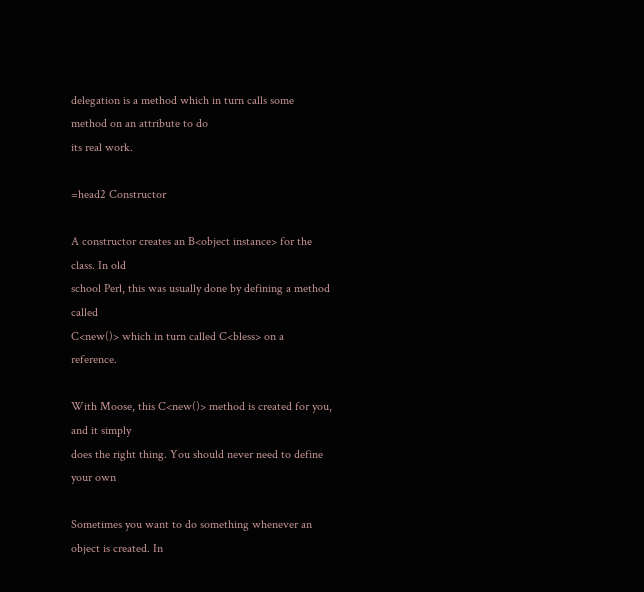delegation is a method which in turn calls some method on an attribute to do
its real work.

=head2 Constructor

A constructor creates an B<object instance> for the class. In old
school Perl, this was usually done by defining a method called
C<new()> which in turn called C<bless> on a reference.

With Moose, this C<new()> method is created for you, and it simply
does the right thing. You should never need to define your own

Sometimes you want to do something whenever an object is created. In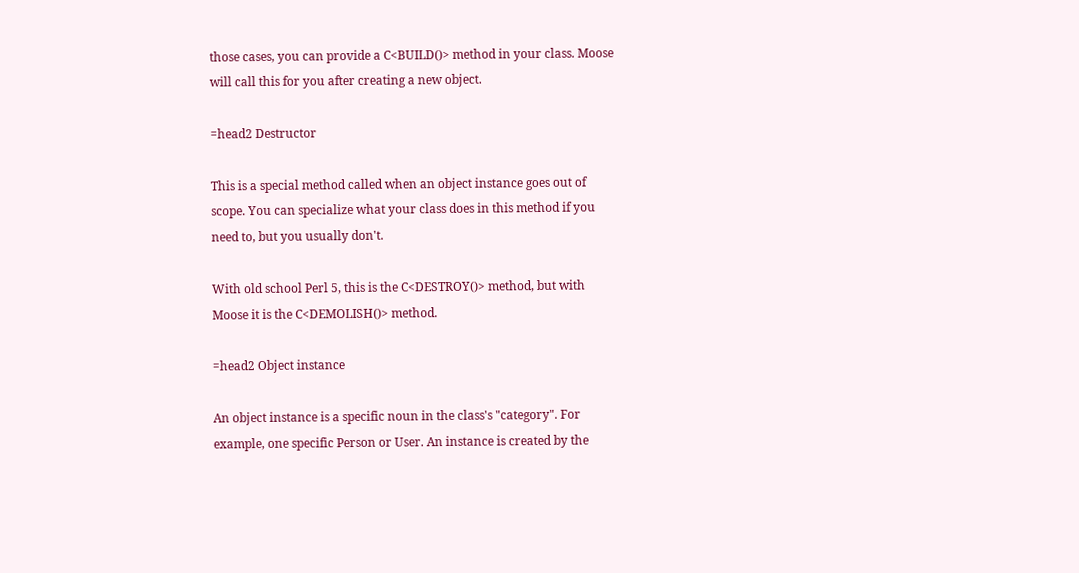those cases, you can provide a C<BUILD()> method in your class. Moose
will call this for you after creating a new object.

=head2 Destructor

This is a special method called when an object instance goes out of
scope. You can specialize what your class does in this method if you
need to, but you usually don't.

With old school Perl 5, this is the C<DESTROY()> method, but with
Moose it is the C<DEMOLISH()> method.

=head2 Object instance

An object instance is a specific noun in the class's "category". For
example, one specific Person or User. An instance is created by the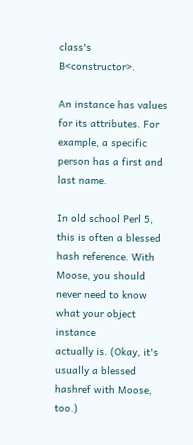class's B<constructor>.

An instance has values for its attributes. For example, a specific
person has a first and last name.

In old school Perl 5, this is often a blessed hash reference. With
Moose, you should never need to know what your object instance
actually is. (Okay, it's usually a blessed hashref with Moose, too.)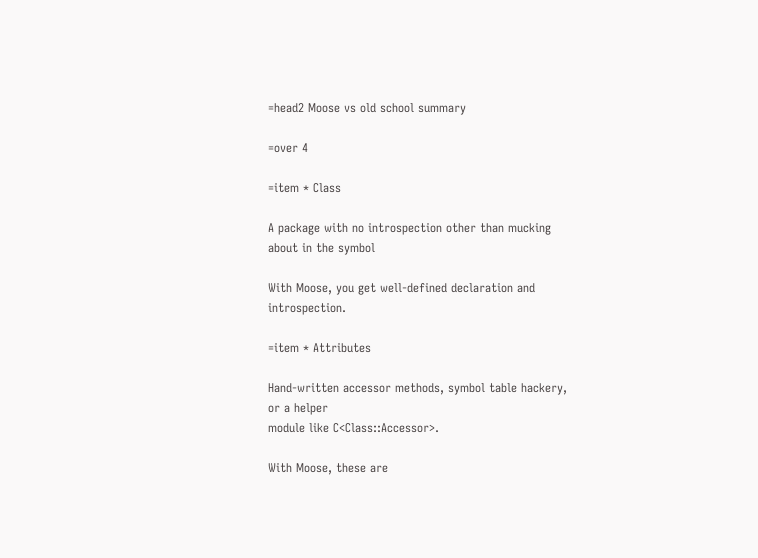=head2 Moose vs old school summary

=over 4

=item * Class

A package with no introspection other than mucking about in the symbol

With Moose, you get well-defined declaration and introspection.

=item * Attributes

Hand-written accessor methods, symbol table hackery, or a helper
module like C<Class::Accessor>.

With Moose, these are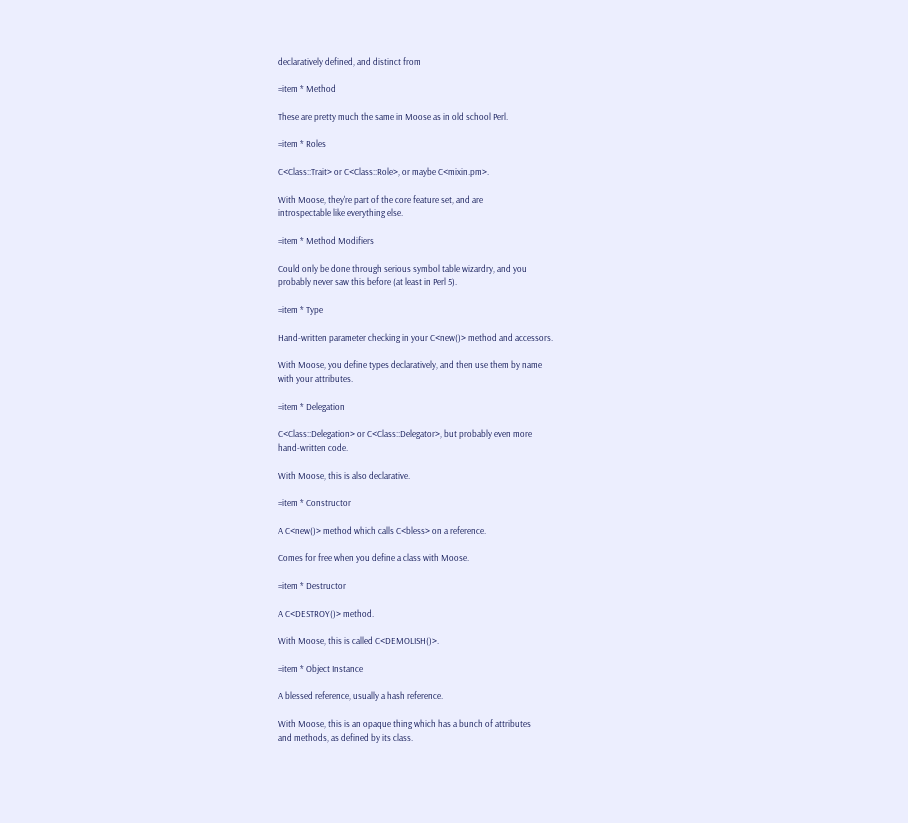declaratively defined, and distinct from

=item * Method

These are pretty much the same in Moose as in old school Perl.

=item * Roles

C<Class::Trait> or C<Class::Role>, or maybe C<mixin.pm>.

With Moose, they're part of the core feature set, and are
introspectable like everything else.

=item * Method Modifiers

Could only be done through serious symbol table wizardry, and you
probably never saw this before (at least in Perl 5).

=item * Type

Hand-written parameter checking in your C<new()> method and accessors.

With Moose, you define types declaratively, and then use them by name
with your attributes.

=item * Delegation

C<Class::Delegation> or C<Class::Delegator>, but probably even more
hand-written code.

With Moose, this is also declarative.

=item * Constructor

A C<new()> method which calls C<bless> on a reference.

Comes for free when you define a class with Moose.

=item * Destructor

A C<DESTROY()> method.

With Moose, this is called C<DEMOLISH()>.

=item * Object Instance

A blessed reference, usually a hash reference.

With Moose, this is an opaque thing which has a bunch of attributes
and methods, as defined by its class.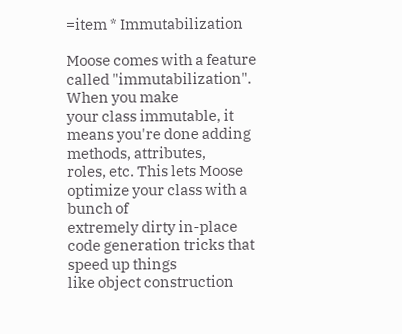=item * Immutabilization

Moose comes with a feature called "immutabilization". When you make
your class immutable, it means you're done adding methods, attributes,
roles, etc. This lets Moose optimize your class with a bunch of
extremely dirty in-place code generation tricks that speed up things
like object construction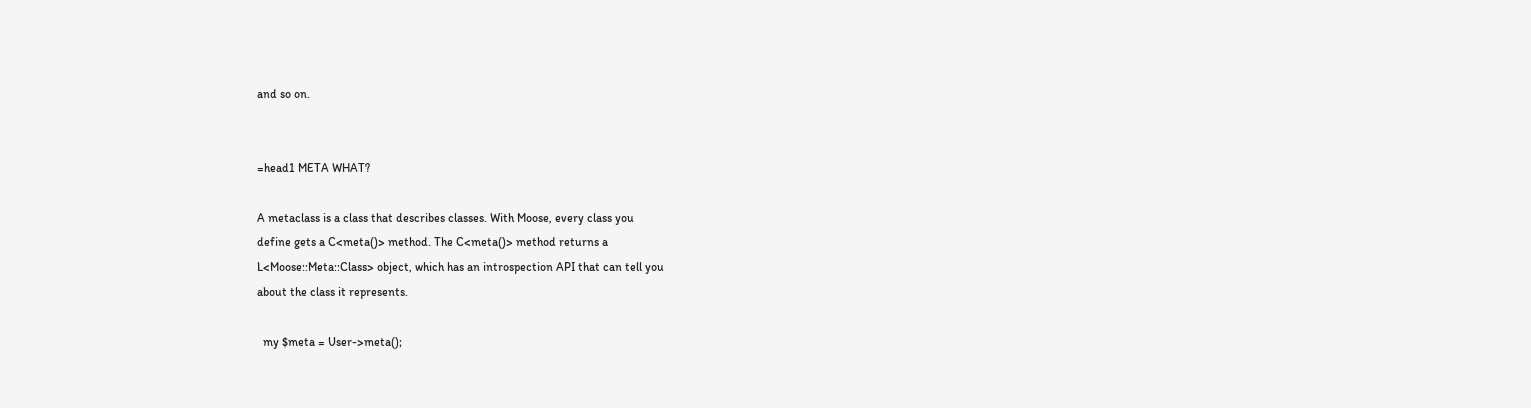and so on.


=head1 META WHAT?

A metaclass is a class that describes classes. With Moose, every class you
define gets a C<meta()> method. The C<meta()> method returns a
L<Moose::Meta::Class> object, which has an introspection API that can tell you
about the class it represents.

  my $meta = User->meta();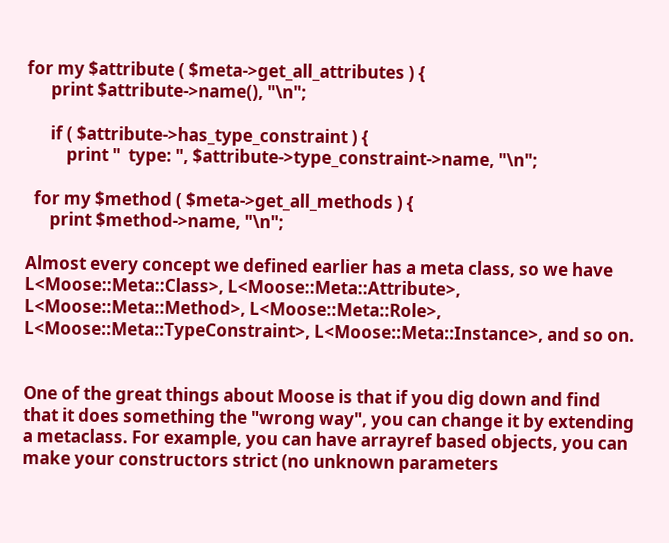for my $attribute ( $meta->get_all_attributes ) {
      print $attribute->name(), "\n";

      if ( $attribute->has_type_constraint ) {
          print "  type: ", $attribute->type_constraint->name, "\n";

  for my $method ( $meta->get_all_methods ) {
      print $method->name, "\n";

Almost every concept we defined earlier has a meta class, so we have
L<Moose::Meta::Class>, L<Moose::Meta::Attribute>,
L<Moose::Meta::Method>, L<Moose::Meta::Role>,
L<Moose::Meta::TypeConstraint>, L<Moose::Meta::Instance>, and so on.


One of the great things about Moose is that if you dig down and find
that it does something the "wrong way", you can change it by extending
a metaclass. For example, you can have arrayref based objects, you can
make your constructors strict (no unknown parameters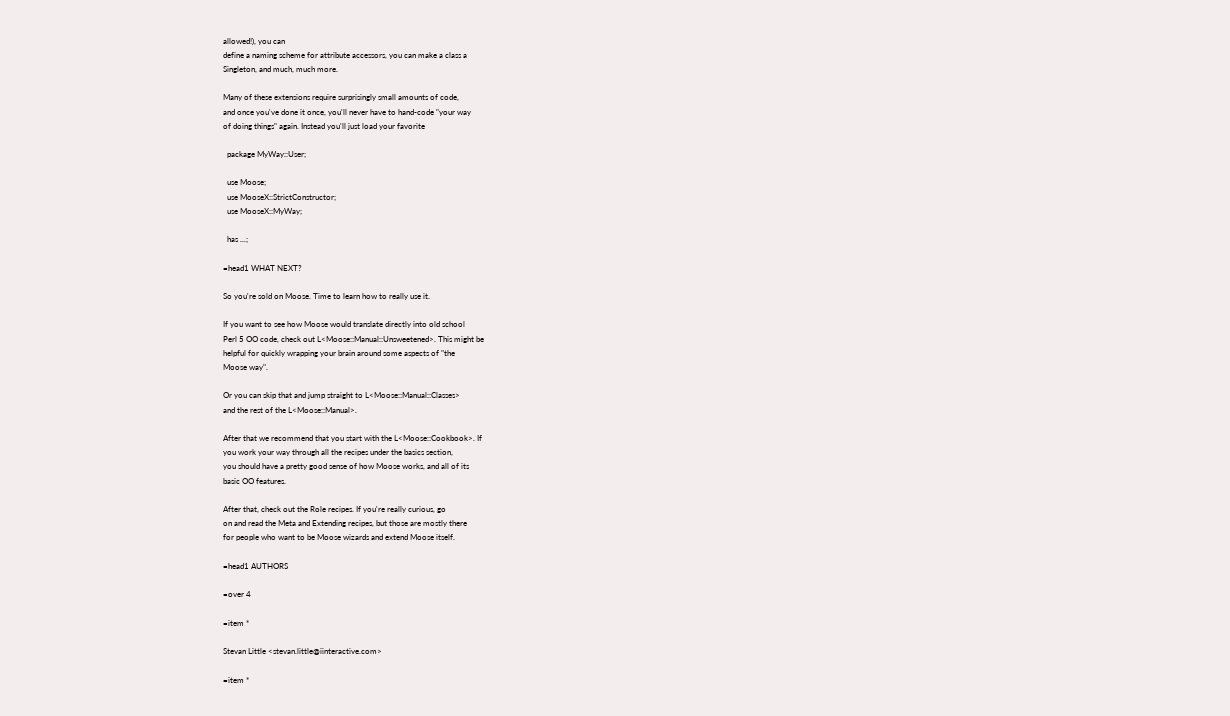allowed!), you can
define a naming scheme for attribute accessors, you can make a class a
Singleton, and much, much more.

Many of these extensions require surprisingly small amounts of code,
and once you've done it once, you'll never have to hand-code "your way
of doing things" again. Instead you'll just load your favorite

  package MyWay::User;

  use Moose;
  use MooseX::StrictConstructor;
  use MooseX::MyWay;

  has ...;

=head1 WHAT NEXT?

So you're sold on Moose. Time to learn how to really use it.

If you want to see how Moose would translate directly into old school
Perl 5 OO code, check out L<Moose::Manual::Unsweetened>. This might be
helpful for quickly wrapping your brain around some aspects of "the
Moose way".

Or you can skip that and jump straight to L<Moose::Manual::Classes>
and the rest of the L<Moose::Manual>.

After that we recommend that you start with the L<Moose::Cookbook>. If
you work your way through all the recipes under the basics section,
you should have a pretty good sense of how Moose works, and all of its
basic OO features.

After that, check out the Role recipes. If you're really curious, go
on and read the Meta and Extending recipes, but those are mostly there
for people who want to be Moose wizards and extend Moose itself.

=head1 AUTHORS

=over 4

=item *

Stevan Little <stevan.little@iinteractive.com>

=item *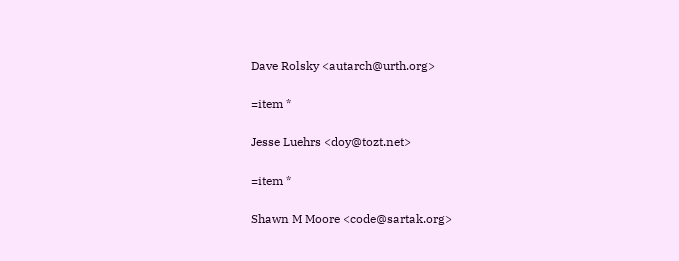Dave Rolsky <autarch@urth.org>

=item *

Jesse Luehrs <doy@tozt.net>

=item *

Shawn M Moore <code@sartak.org>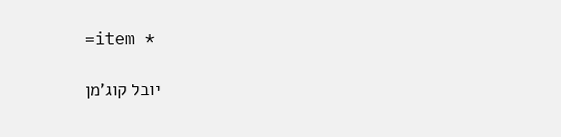=item *

יובל קוג'מן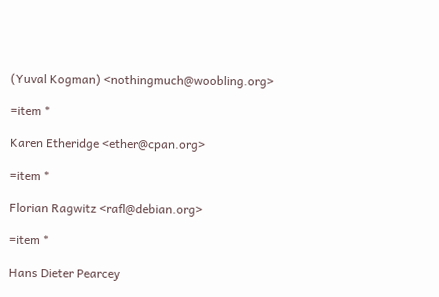(Yuval Kogman) <nothingmuch@woobling.org>

=item *

Karen Etheridge <ether@cpan.org>

=item *

Florian Ragwitz <rafl@debian.org>

=item *

Hans Dieter Pearcey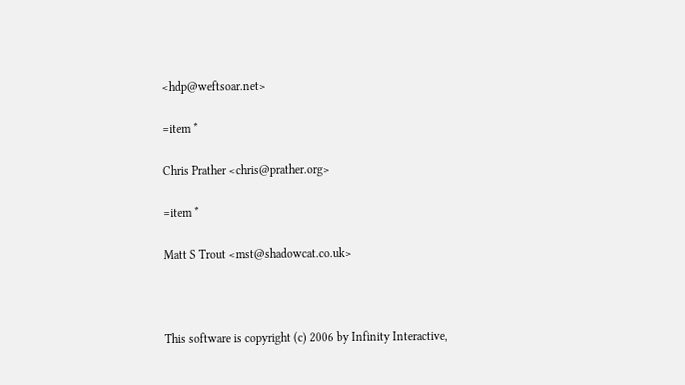<hdp@weftsoar.net>

=item *

Chris Prather <chris@prather.org>

=item *

Matt S Trout <mst@shadowcat.co.uk>



This software is copyright (c) 2006 by Infinity Interactive,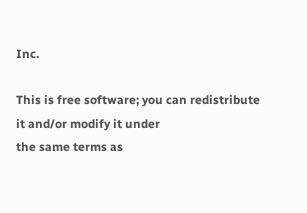Inc.

This is free software; you can redistribute it and/or modify it under
the same terms as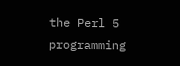the Perl 5 programming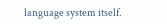language system itself.